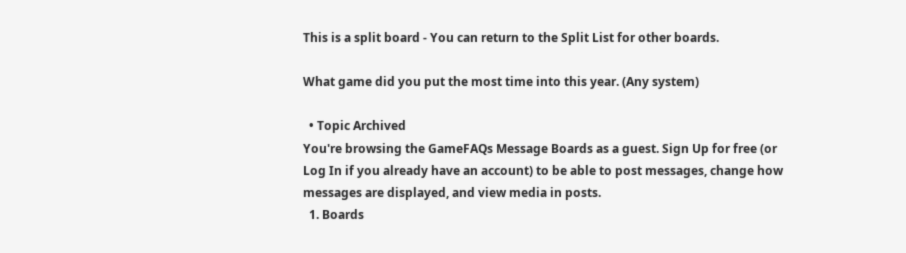This is a split board - You can return to the Split List for other boards.

What game did you put the most time into this year. (Any system)

  • Topic Archived
You're browsing the GameFAQs Message Boards as a guest. Sign Up for free (or Log In if you already have an account) to be able to post messages, change how messages are displayed, and view media in posts.
  1. Boards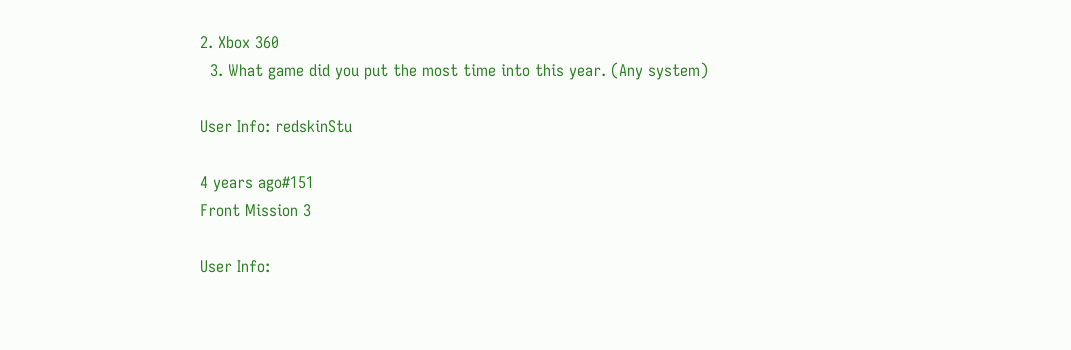2. Xbox 360
  3. What game did you put the most time into this year. (Any system)

User Info: redskinStu

4 years ago#151
Front Mission 3

User Info: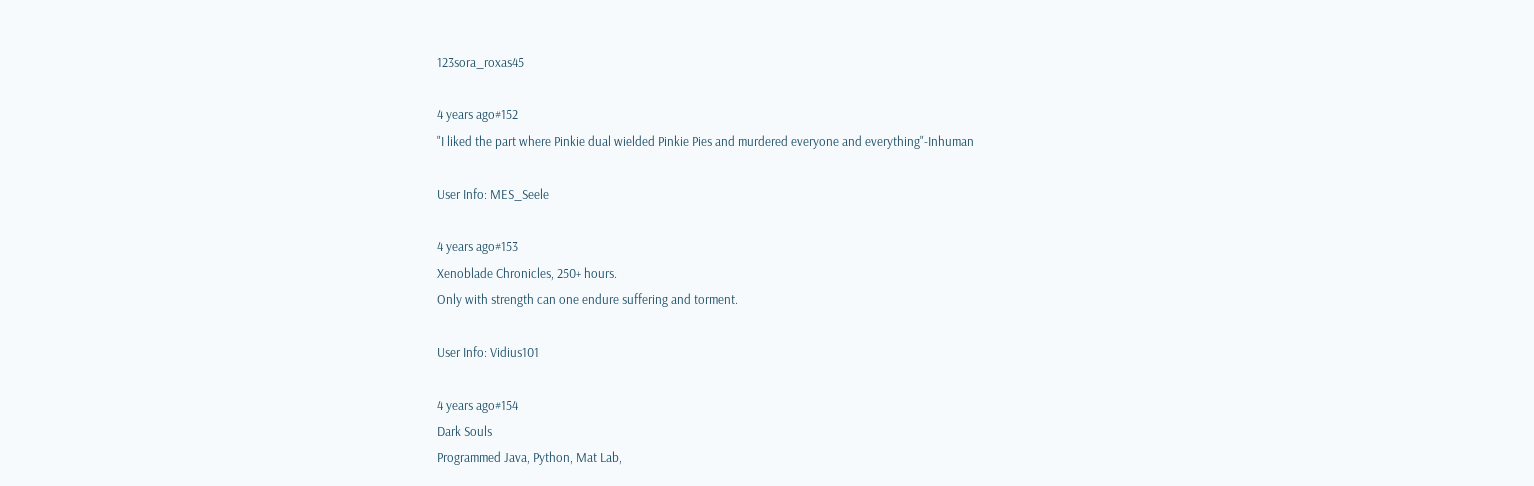123sora_roxas45

4 years ago#152
"I liked the part where Pinkie dual wielded Pinkie Pies and murdered everyone and everything"-Inhuman

User Info: MES_Seele

4 years ago#153
Xenoblade Chronicles, 250+ hours.
Only with strength can one endure suffering and torment.

User Info: Vidius101

4 years ago#154
Dark Souls
Programmed Java, Python, Mat Lab,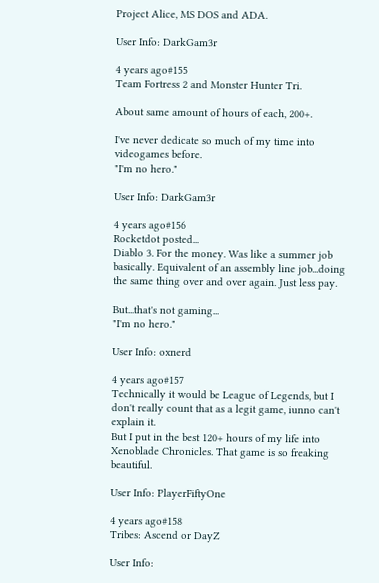Project Alice, MS DOS and ADA.

User Info: DarkGam3r

4 years ago#155
Team Fortress 2 and Monster Hunter Tri.

About same amount of hours of each, 200+.

I've never dedicate so much of my time into videogames before.
"I'm no hero."

User Info: DarkGam3r

4 years ago#156
Rocketdot posted...
Diablo 3. For the money. Was like a summer job basically. Equivalent of an assembly line job...doing the same thing over and over again. Just less pay.

But...that's not gaming...
"I'm no hero."

User Info: oxnerd

4 years ago#157
Technically it would be League of Legends, but I don't really count that as a legit game, iunno can't explain it.
But I put in the best 120+ hours of my life into Xenoblade Chronicles. That game is so freaking beautiful.

User Info: PlayerFiftyOne

4 years ago#158
Tribes: Ascend or DayZ

User Info: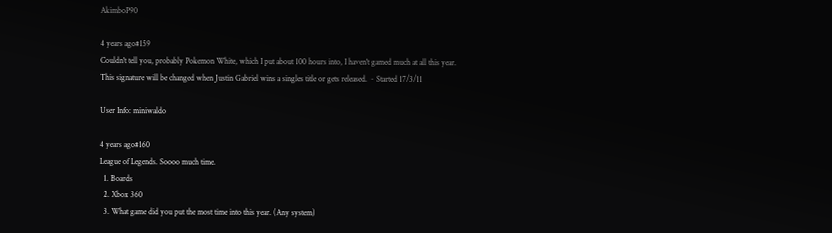AkimboP90

4 years ago#159
Couldn't tell you, probably Pokemon White, which I put about 100 hours into, I haven't gamed much at all this year.
This signature will be changed when Justin Gabriel wins a singles title or gets released. ~ Started 17/3/11

User Info: miniwaldo

4 years ago#160
League of Legends. Soooo much time.
  1. Boards
  2. Xbox 360
  3. What game did you put the most time into this year. (Any system)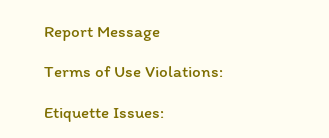Report Message

Terms of Use Violations:

Etiquette Issues: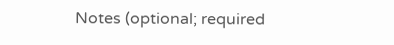Notes (optional; required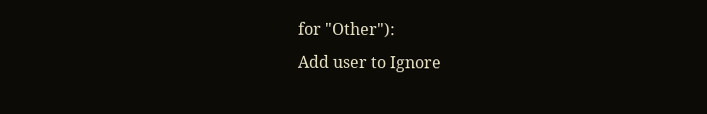for "Other"):
Add user to Ignore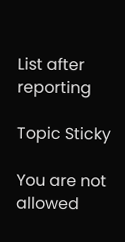List after reporting

Topic Sticky

You are not allowed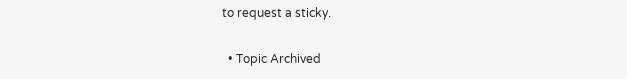to request a sticky.

  • Topic Archived